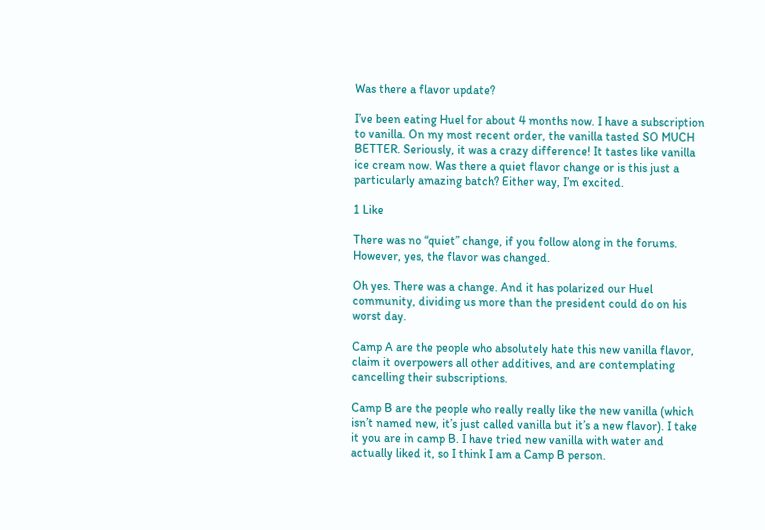Was there a flavor update?

I’ve been eating Huel for about 4 months now. I have a subscription to vanilla. On my most recent order, the vanilla tasted SO MUCH BETTER. Seriously, it was a crazy difference! It tastes like vanilla ice cream now. Was there a quiet flavor change or is this just a particularly amazing batch? Either way, I’m excited.

1 Like

There was no “quiet” change, if you follow along in the forums. However, yes, the flavor was changed.

Oh yes. There was a change. And it has polarized our Huel community, dividing us more than the president could do on his worst day.

Camp A are the people who absolutely hate this new vanilla flavor, claim it overpowers all other additives, and are contemplating cancelling their subscriptions.

Camp B are the people who really really like the new vanilla (which isn’t named new, it’s just called vanilla but it’s a new flavor). I take it you are in camp B. I have tried new vanilla with water and actually liked it, so I think I am a Camp B person.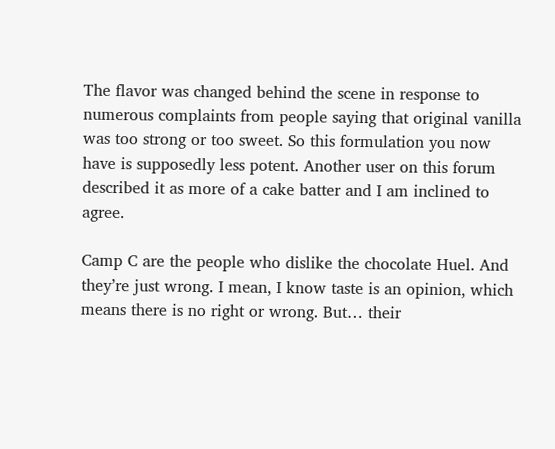The flavor was changed behind the scene in response to numerous complaints from people saying that original vanilla was too strong or too sweet. So this formulation you now have is supposedly less potent. Another user on this forum described it as more of a cake batter and I am inclined to agree.

Camp C are the people who dislike the chocolate Huel. And they’re just wrong. I mean, I know taste is an opinion, which means there is no right or wrong. But… their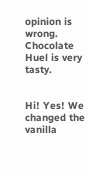opinion is wrong. Chocolate Huel is very tasty.


Hi! Yes! We changed the vanilla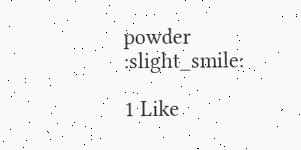powder :slight_smile:

1 Like